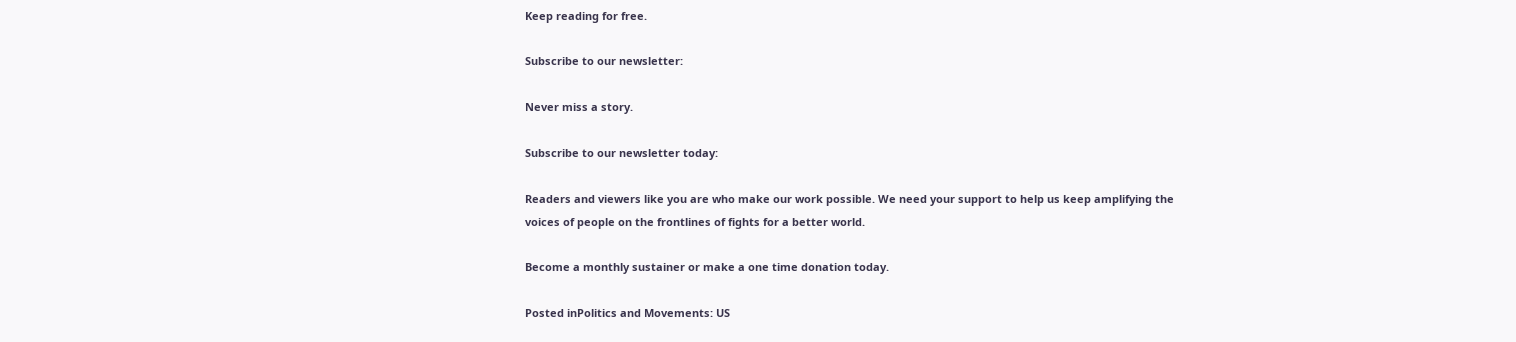Keep reading for free.

Subscribe to our newsletter:

Never miss a story.

Subscribe to our newsletter today:

Readers and viewers like you are who make our work possible. We need your support to help us keep amplifying the voices of people on the frontlines of fights for a better world.

Become a monthly sustainer or make a one time donation today.

Posted inPolitics and Movements: US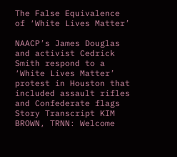The False Equivalence of ‘White Lives Matter’

NAACP’s James Douglas and activist Cedrick Smith respond to a ‘White Lives Matter’ protest in Houston that included assault rifles and Confederate flags Story Transcript KIM BROWN, TRNN: Welcome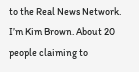to the Real News Network. I’m Kim Brown. About 20 people claiming to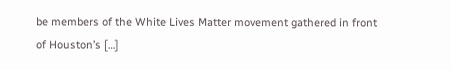be members of the White Lives Matter movement gathered in front of Houston’s […]